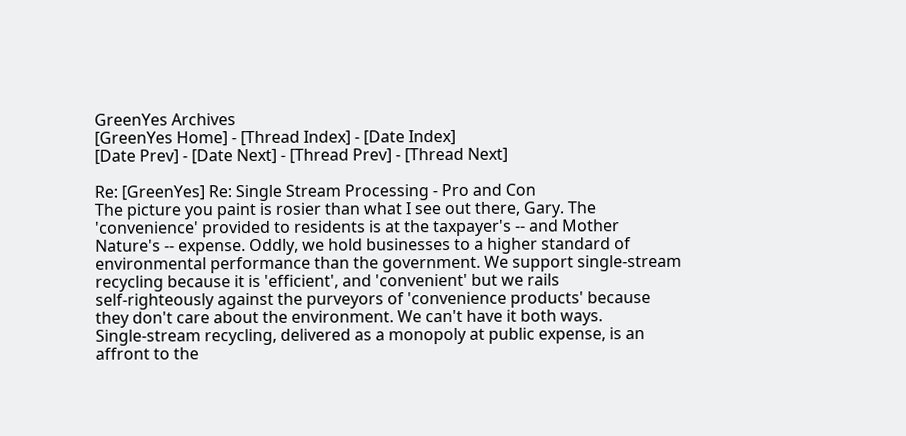GreenYes Archives
[GreenYes Home] - [Thread Index] - [Date Index]
[Date Prev] - [Date Next] - [Thread Prev] - [Thread Next]

Re: [GreenYes] Re: Single Stream Processing - Pro and Con
The picture you paint is rosier than what I see out there, Gary. The
'convenience' provided to residents is at the taxpayer's -- and Mother
Nature's -- expense. Oddly, we hold businesses to a higher standard of
environmental performance than the government. We support single-stream
recycling because it is 'efficient', and 'convenient' but we rails
self-righteously against the purveyors of 'convenience products' because
they don't care about the environment. We can't have it both ways.
Single-stream recycling, delivered as a monopoly at public expense, is an
affront to the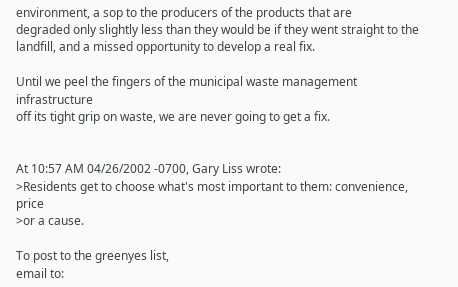environment, a sop to the producers of the products that are
degraded only slightly less than they would be if they went straight to the
landfill, and a missed opportunity to develop a real fix.

Until we peel the fingers of the municipal waste management infrastructure
off its tight grip on waste, we are never going to get a fix.


At 10:57 AM 04/26/2002 -0700, Gary Liss wrote:
>Residents get to choose what's most important to them: convenience, price
>or a cause.

To post to the greenyes list,
email to: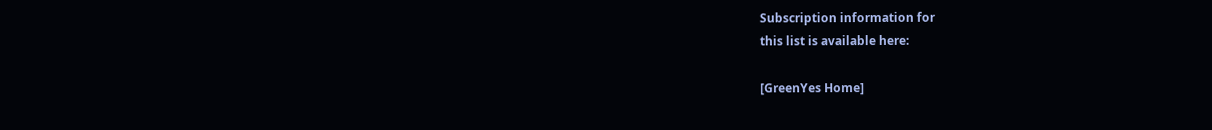Subscription information for
this list is available here:

[GreenYes Home]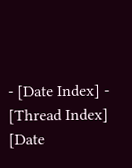- [Date Index] - [Thread Index]
[Date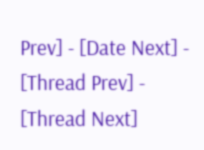Prev] - [Date Next] - [Thread Prev] - [Thread Next]